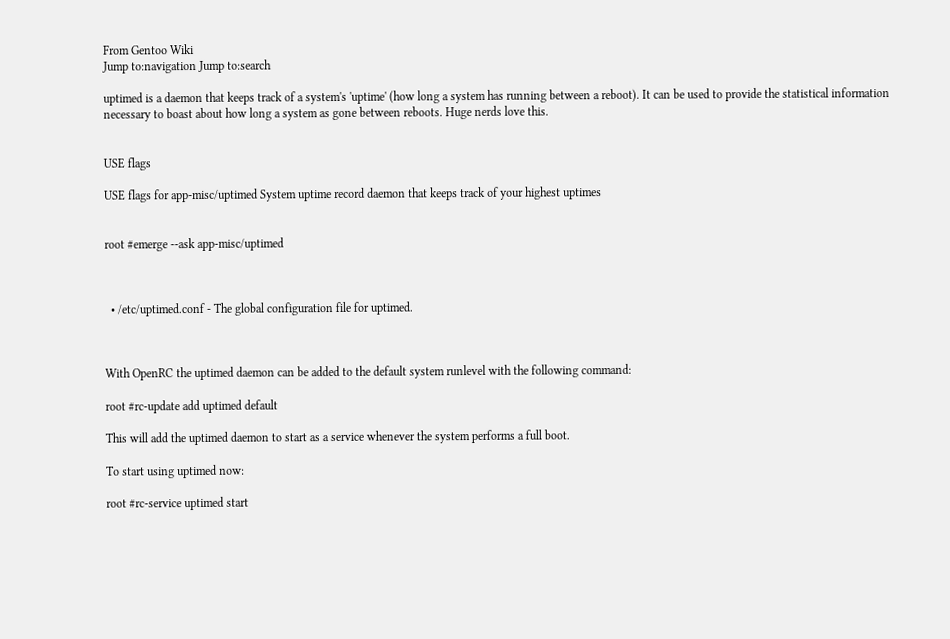From Gentoo Wiki
Jump to:navigation Jump to:search

uptimed is a daemon that keeps track of a system's 'uptime' (how long a system has running between a reboot). It can be used to provide the statistical information necessary to boast about how long a system as gone between reboots. Huge nerds love this.


USE flags

USE flags for app-misc/uptimed System uptime record daemon that keeps track of your highest uptimes


root #emerge --ask app-misc/uptimed



  • /etc/uptimed.conf - The global configuration file for uptimed.



With OpenRC the uptimed daemon can be added to the default system runlevel with the following command:

root #rc-update add uptimed default

This will add the uptimed daemon to start as a service whenever the system performs a full boot.

To start using uptimed now:

root #rc-service uptimed start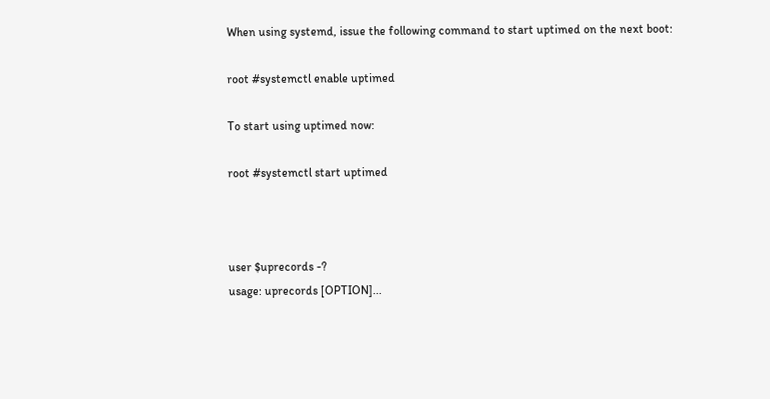When using systemd, issue the following command to start uptimed on the next boot:

root #systemctl enable uptimed

To start using uptimed now:

root #systemctl start uptimed



user $uprecords -?
usage: uprecords [OPTION]...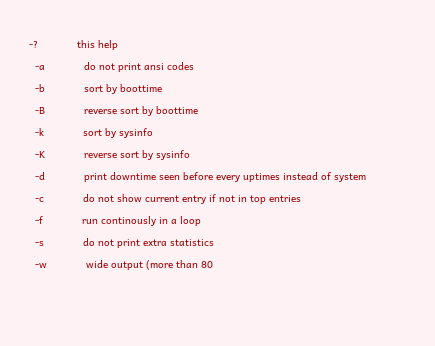-?             this help
  -a             do not print ansi codes
  -b             sort by boottime
  -B             reverse sort by boottime
  -k             sort by sysinfo
  -K             reverse sort by sysinfo
  -d             print downtime seen before every uptimes instead of system
  -c             do not show current entry if not in top entries
  -f             run continously in a loop
  -s             do not print extra statistics
  -w             wide output (more than 80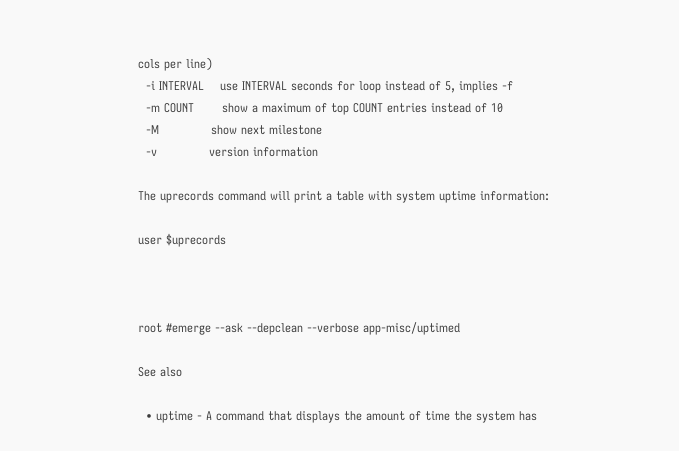cols per line)
  -i INTERVAL    use INTERVAL seconds for loop instead of 5, implies -f
  -m COUNT       show a maximum of top COUNT entries instead of 10
  -M             show next milestone
  -v             version information

The uprecords command will print a table with system uptime information:

user $uprecords



root #emerge --ask --depclean --verbose app-misc/uptimed

See also

  • uptime - A command that displays the amount of time the system has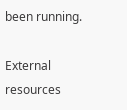been running.

External resources